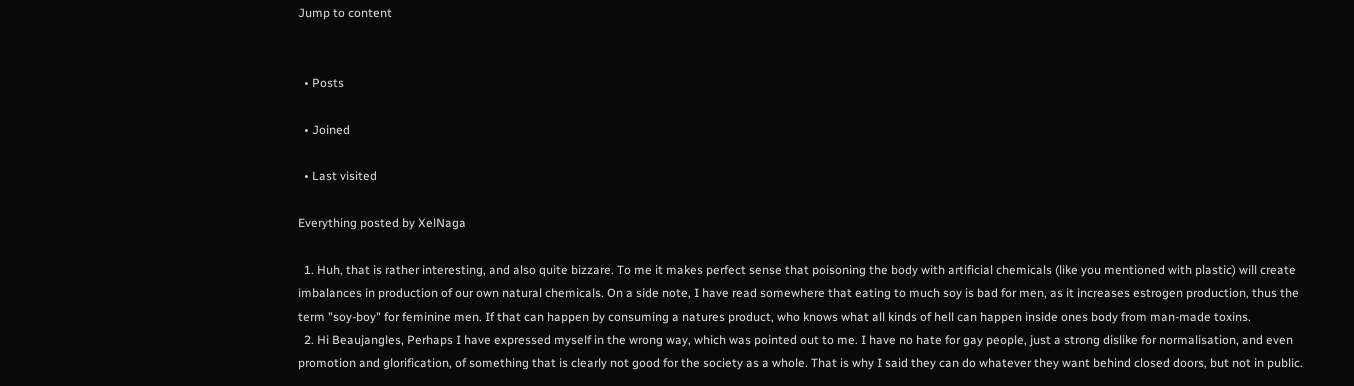Jump to content


  • Posts

  • Joined

  • Last visited

Everything posted by XelNaga

  1. Huh, that is rather interesting, and also quite bizzare. To me it makes perfect sense that poisoning the body with artificial chemicals (like you mentioned with plastic) will create imbalances in production of our own natural chemicals. On a side note, I have read somewhere that eating to much soy is bad for men, as it increases estrogen production, thus the term "soy-boy" for feminine men. If that can happen by consuming a natures product, who knows what all kinds of hell can happen inside ones body from man-made toxins.
  2. Hi Beaujangles, Perhaps I have expressed myself in the wrong way, which was pointed out to me. I have no hate for gay people, just a strong dislike for normalisation, and even promotion and glorification, of something that is clearly not good for the society as a whole. That is why I said they can do whatever they want behind closed doors, but not in public.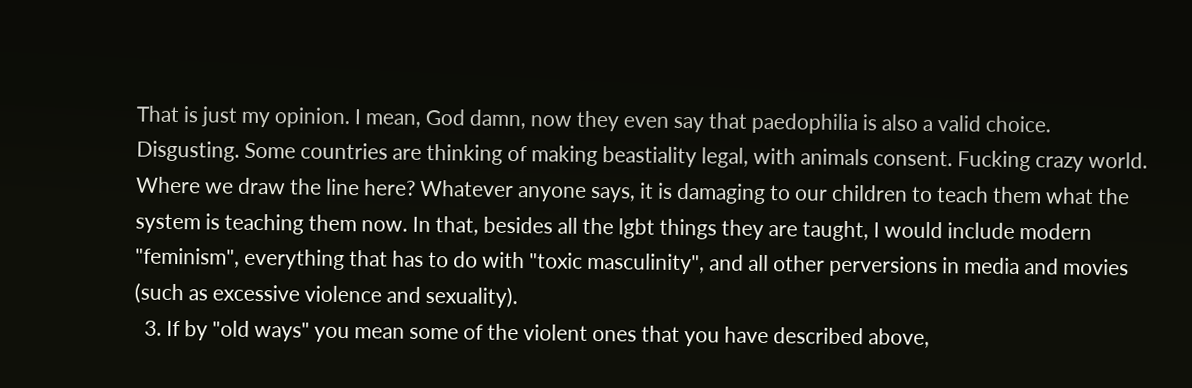That is just my opinion. I mean, God damn, now they even say that paedophilia is also a valid choice. Disgusting. Some countries are thinking of making beastiality legal, with animals consent. Fucking crazy world. Where we draw the line here? Whatever anyone says, it is damaging to our children to teach them what the system is teaching them now. In that, besides all the lgbt things they are taught, I would include modern "feminism", everything that has to do with "toxic masculinity", and all other perversions in media and movies (such as excessive violence and sexuality).
  3. If by "old ways" you mean some of the violent ones that you have described above,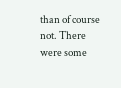than of course not. There were some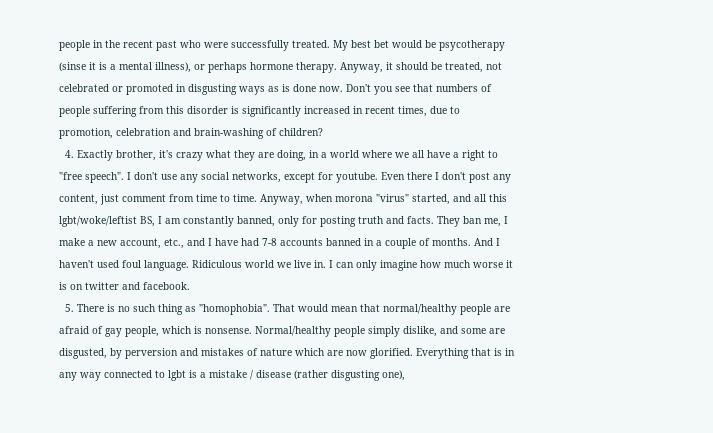people in the recent past who were successfully treated. My best bet would be psycotherapy (sinse it is a mental illness), or perhaps hormone therapy. Anyway, it should be treated, not celebrated or promoted in disgusting ways as is done now. Don't you see that numbers of people suffering from this disorder is significantly increased in recent times, due to promotion, celebration and brain-washing of children?
  4. Exactly brother, it's crazy what they are doing, in a world where we all have a right to "free speech". I don't use any social networks, except for youtube. Even there I don't post any content, just comment from time to time. Anyway, when morona "virus" started, and all this lgbt/woke/leftist BS, I am constantly banned, only for posting truth and facts. They ban me, I make a new account, etc., and I have had 7-8 accounts banned in a couple of months. And I haven't used foul language. Ridiculous world we live in. I can only imagine how much worse it is on twitter and facebook.
  5. There is no such thing as "homophobia". That would mean that normal/healthy people are afraid of gay people, which is nonsense. Normal/healthy people simply dislike, and some are disgusted, by perversion and mistakes of nature which are now glorified. Everything that is in any way connected to lgbt is a mistake / disease (rather disgusting one),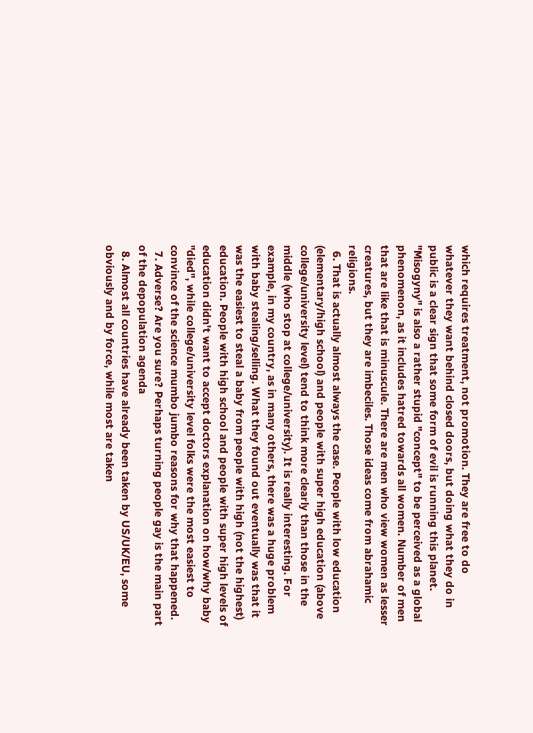which requires treatment, not promotion. They are free to do whatever they want behind closed doors, but doing what they do in public is a clear sign that some form of evil is running this planet. "Misogyny" is also a rather stupid "concept" to be perceived as a global phenomenon, as it includes hatred towards all women. Number of men that are like that is minuscule. There are men who view women as lesser creatures, but they are imbeciles. Those ideas come from abrahamic religions.
  6. That is actually almost always the case. People with low education (elementary/high school) and people with super high education (above college/university level) tend to think more clearly than those in the middle (who stop at college/university). It is really interesting. For example, in my country, as in many others, there was a huge problem with baby stealing/selling. What they found out eventually was that it was the easiest to steal a baby from people with high (not the highest) education. People with high school and people with super high levels of education didn't want to accept doctors explanation on how/why baby "died", while college/university level folks were the most easiest to convince of the science mumbo jumbo reasons for why that happened.
  7. Adverse? Are you sure? Perhaps turning people gay is the main part of the depopulation agenda
  8. Almost all countries have already been taken by US/UK/EU, some obviously and by force, while most are taken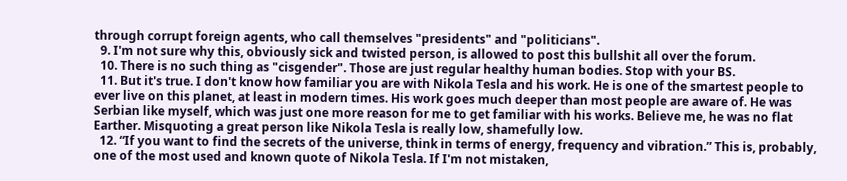through corrupt foreign agents, who call themselves "presidents" and "politicians".
  9. I'm not sure why this, obviously sick and twisted person, is allowed to post this bullshit all over the forum.
  10. There is no such thing as "cisgender". Those are just regular healthy human bodies. Stop with your BS.
  11. But it's true. I don't know how familiar you are with Nikola Tesla and his work. He is one of the smartest people to ever live on this planet, at least in modern times. His work goes much deeper than most people are aware of. He was Serbian like myself, which was just one more reason for me to get familiar with his works. Believe me, he was no flat Earther. Misquoting a great person like Nikola Tesla is really low, shamefully low.
  12. “If you want to find the secrets of the universe, think in terms of energy, frequency and vibration.” This is, probably, one of the most used and known quote of Nikola Tesla. If I'm not mistaken,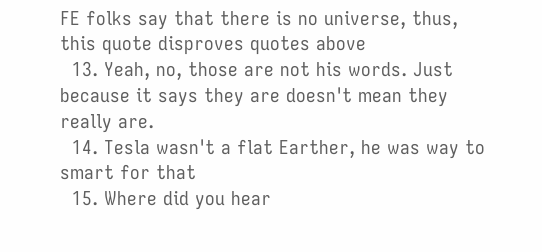FE folks say that there is no universe, thus, this quote disproves quotes above
  13. Yeah, no, those are not his words. Just because it says they are doesn't mean they really are.
  14. Tesla wasn't a flat Earther, he was way to smart for that
  15. Where did you hear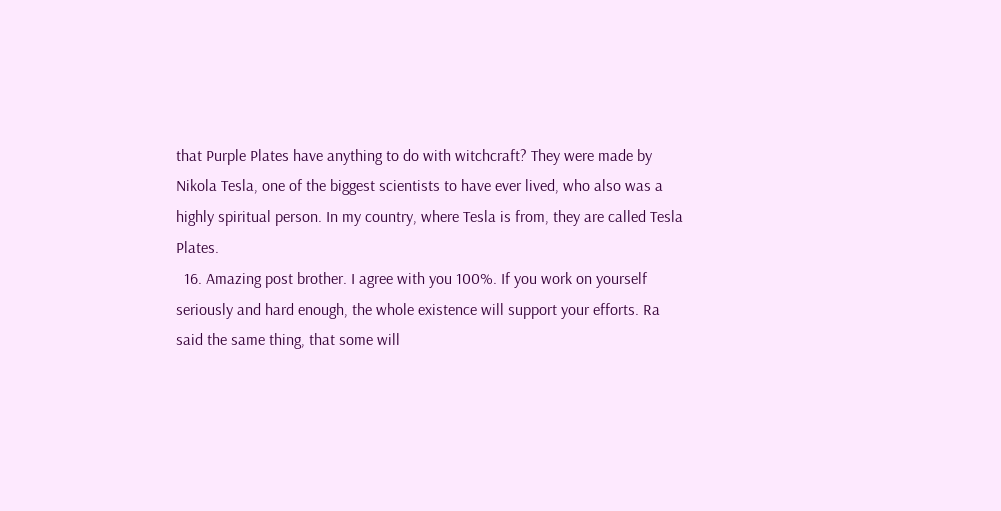that Purple Plates have anything to do with witchcraft? They were made by Nikola Tesla, one of the biggest scientists to have ever lived, who also was a highly spiritual person. In my country, where Tesla is from, they are called Tesla Plates.
  16. Amazing post brother. I agree with you 100%. If you work on yourself seriously and hard enough, the whole existence will support your efforts. Ra said the same thing, that some will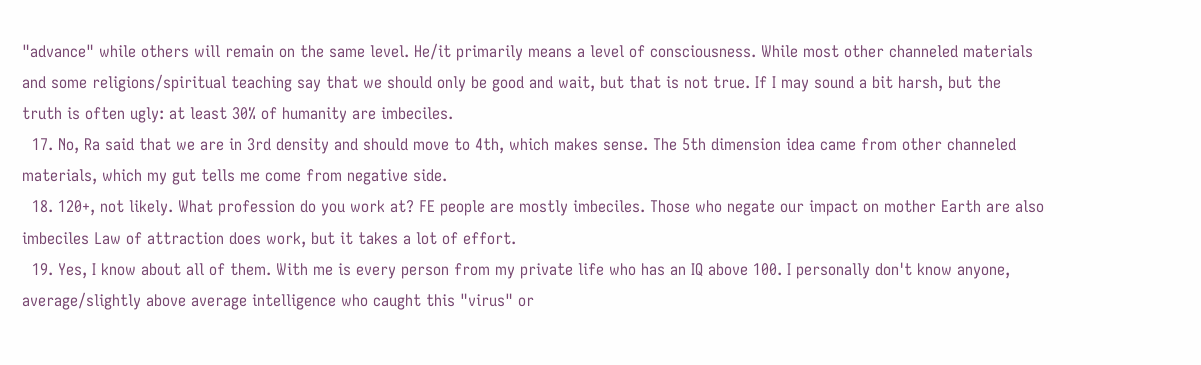"advance" while others will remain on the same level. He/it primarily means a level of consciousness. While most other channeled materials and some religions/spiritual teaching say that we should only be good and wait, but that is not true. If I may sound a bit harsh, but the truth is often ugly: at least 30% of humanity are imbeciles.
  17. No, Ra said that we are in 3rd density and should move to 4th, which makes sense. The 5th dimension idea came from other channeled materials, which my gut tells me come from negative side.
  18. 120+, not likely. What profession do you work at? FE people are mostly imbeciles. Those who negate our impact on mother Earth are also imbeciles Law of attraction does work, but it takes a lot of effort.
  19. Yes, I know about all of them. With me is every person from my private life who has an IQ above 100. I personally don't know anyone, average/slightly above average intelligence who caught this "virus" or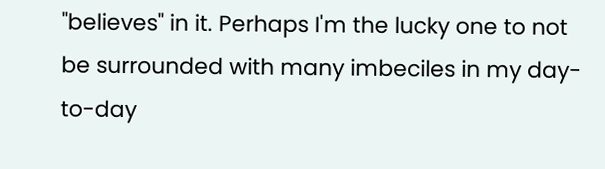"believes" in it. Perhaps I'm the lucky one to not be surrounded with many imbeciles in my day-to-day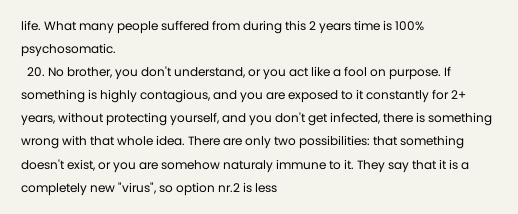life. What many people suffered from during this 2 years time is 100% psychosomatic.
  20. No brother, you don't understand, or you act like a fool on purpose. If something is highly contagious, and you are exposed to it constantly for 2+ years, without protecting yourself, and you don't get infected, there is something wrong with that whole idea. There are only two possibilities: that something doesn't exist, or you are somehow naturaly immune to it. They say that it is a completely new "virus", so option nr.2 is less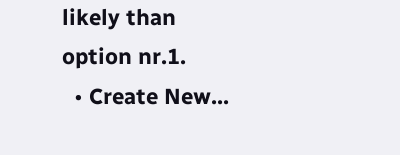likely than option nr.1.
  • Create New...